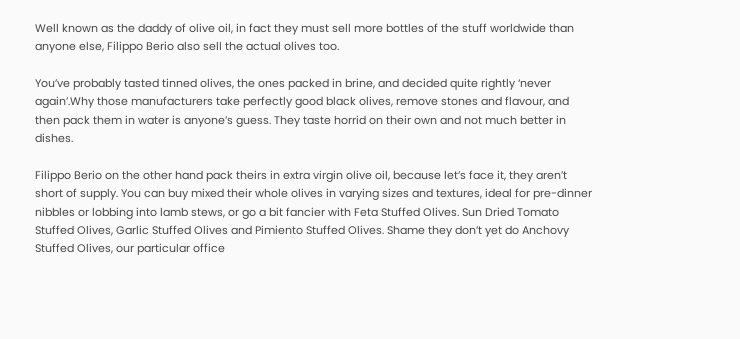Well known as the daddy of olive oil, in fact they must sell more bottles of the stuff worldwide than anyone else, Filippo Berio also sell the actual olives too.

You’ve probably tasted tinned olives, the ones packed in brine, and decided quite rightly ‘never again’.Why those manufacturers take perfectly good black olives, remove stones and flavour, and then pack them in water is anyone’s guess. They taste horrid on their own and not much better in dishes.

Filippo Berio on the other hand pack theirs in extra virgin olive oil, because let’s face it, they aren’t short of supply. You can buy mixed their whole olives in varying sizes and textures, ideal for pre-dinner nibbles or lobbing into lamb stews, or go a bit fancier with Feta Stuffed Olives. Sun Dried Tomato Stuffed Olives, Garlic Stuffed Olives and Pimiento Stuffed Olives. Shame they don’t yet do Anchovy Stuffed Olives, our particular office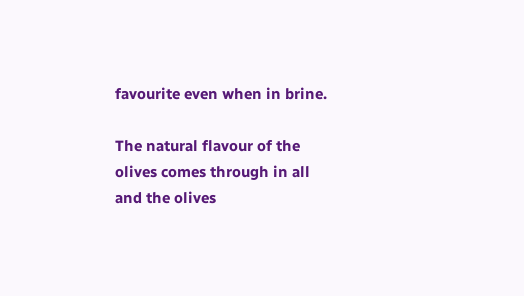favourite even when in brine.

The natural flavour of the olives comes through in all and the olives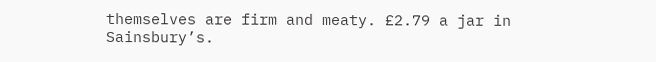themselves are firm and meaty. £2.79 a jar in Sainsbury’s.